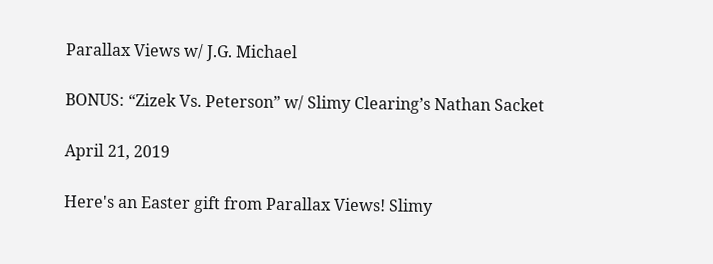Parallax Views w/ J.G. Michael

BONUS: “Zizek Vs. Peterson” w/ Slimy Clearing’s Nathan Sacket

April 21, 2019

Here's an Easter gift from Parallax Views! Slimy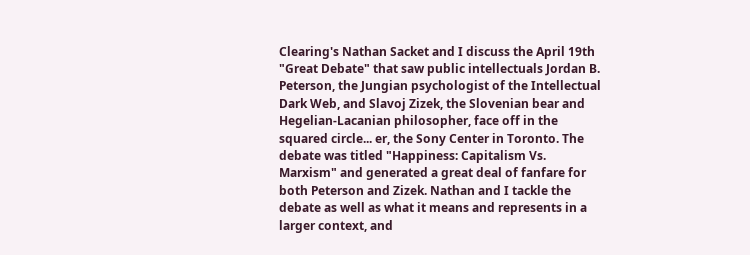Clearing's Nathan Sacket and I discuss the April 19th "Great Debate" that saw public intellectuals Jordan B. Peterson, the Jungian psychologist of the Intellectual Dark Web, and Slavoj Zizek, the Slovenian bear and Hegelian-Lacanian philosopher, face off in the squared circle... er, the Sony Center in Toronto. The debate was titled "Happiness: Capitalism Vs. Marxism" and generated a great deal of fanfare for both Peterson and Zizek. Nathan and I tackle the debate as well as what it means and represents in a larger context, and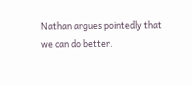Nathan argues pointedly that we can do better.